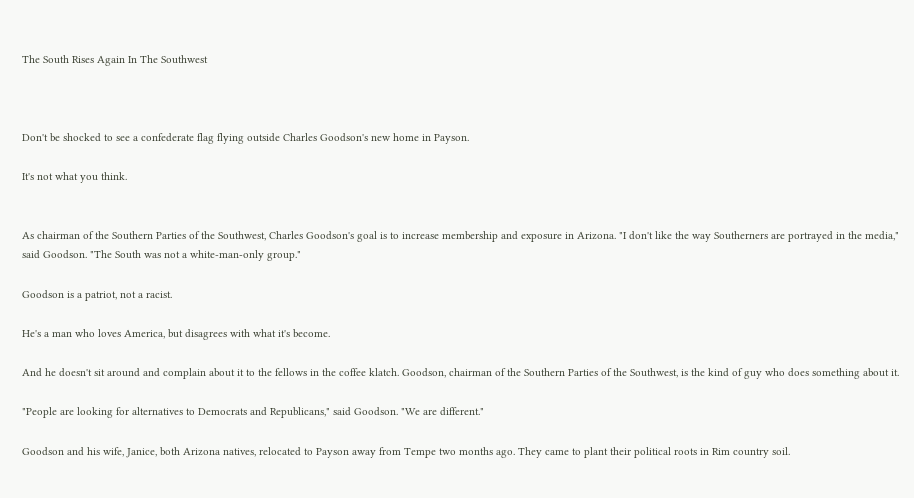The South Rises Again In The Southwest



Don't be shocked to see a confederate flag flying outside Charles Goodson's new home in Payson.

It's not what you think.


As chairman of the Southern Parties of the Southwest, Charles Goodson's goal is to increase membership and exposure in Arizona. "I don't like the way Southerners are portrayed in the media," said Goodson. "The South was not a white-man-only group."

Goodson is a patriot, not a racist.

He's a man who loves America, but disagrees with what it's become.

And he doesn't sit around and complain about it to the fellows in the coffee klatch. Goodson, chairman of the Southern Parties of the Southwest, is the kind of guy who does something about it.

"People are looking for alternatives to Democrats and Republicans," said Goodson. "We are different."

Goodson and his wife, Janice, both Arizona natives, relocated to Payson away from Tempe two months ago. They came to plant their political roots in Rim country soil.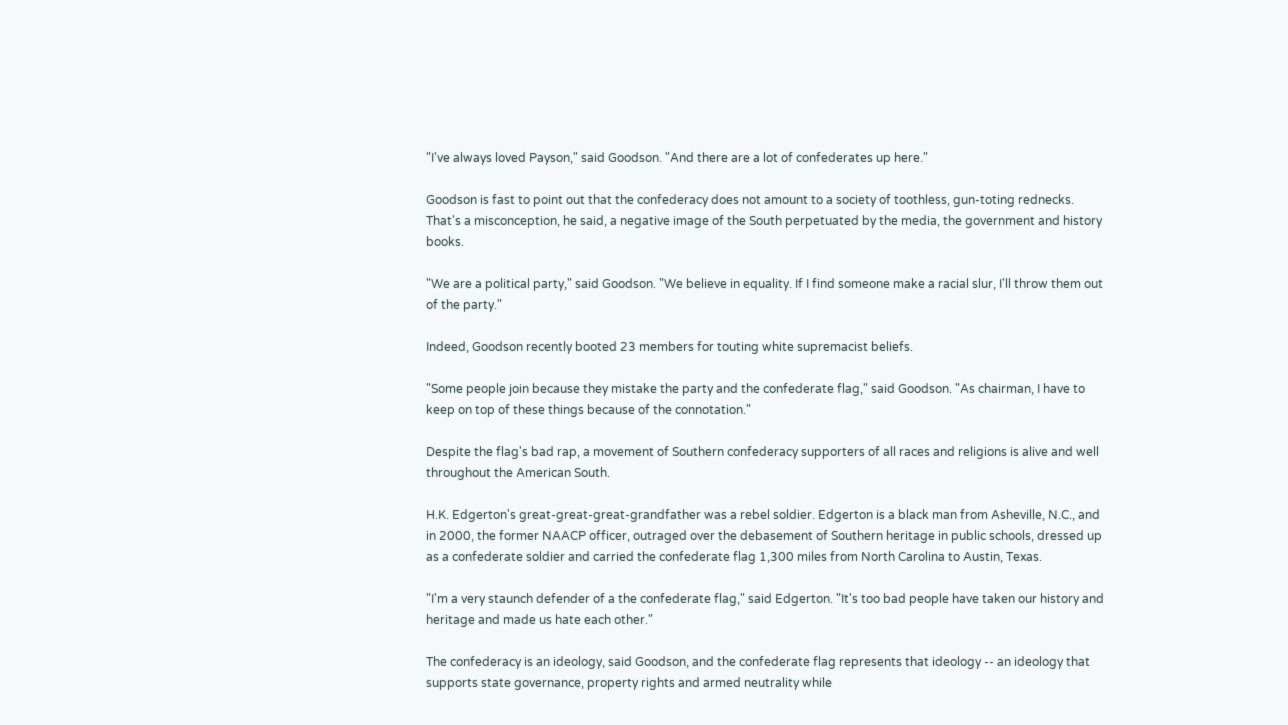"I've always loved Payson," said Goodson. "And there are a lot of confederates up here."

Goodson is fast to point out that the confederacy does not amount to a society of toothless, gun-toting rednecks. That's a misconception, he said, a negative image of the South perpetuated by the media, the government and history books.

"We are a political party," said Goodson. "We believe in equality. If I find someone make a racial slur, I'll throw them out of the party."

Indeed, Goodson recently booted 23 members for touting white supremacist beliefs.

"Some people join because they mistake the party and the confederate flag," said Goodson. "As chairman, I have to keep on top of these things because of the connotation."

Despite the flag's bad rap, a movement of Southern confederacy supporters of all races and religions is alive and well throughout the American South.

H.K. Edgerton's great-great-great-grandfather was a rebel soldier. Edgerton is a black man from Asheville, N.C., and in 2000, the former NAACP officer, outraged over the debasement of Southern heritage in public schools, dressed up as a confederate soldier and carried the confederate flag 1,300 miles from North Carolina to Austin, Texas.

"I'm a very staunch defender of a the confederate flag," said Edgerton. "It's too bad people have taken our history and heritage and made us hate each other."

The confederacy is an ideology, said Goodson, and the confederate flag represents that ideology -- an ideology that supports state governance, property rights and armed neutrality while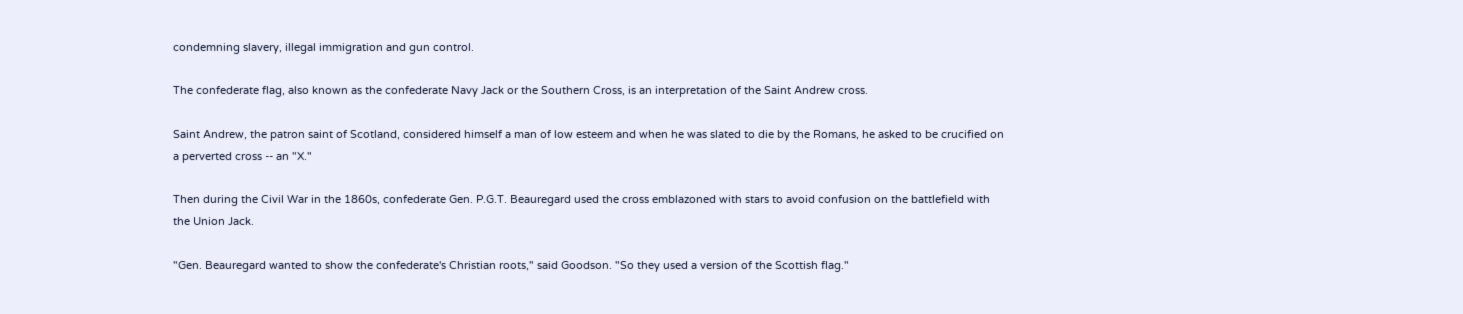condemning slavery, illegal immigration and gun control.

The confederate flag, also known as the confederate Navy Jack or the Southern Cross, is an interpretation of the Saint Andrew cross.

Saint Andrew, the patron saint of Scotland, considered himself a man of low esteem and when he was slated to die by the Romans, he asked to be crucified on a perverted cross -- an "X."

Then during the Civil War in the 1860s, confederate Gen. P.G.T. Beauregard used the cross emblazoned with stars to avoid confusion on the battlefield with the Union Jack.

"Gen. Beauregard wanted to show the confederate's Christian roots," said Goodson. "So they used a version of the Scottish flag."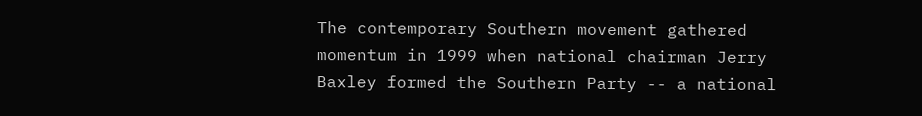The contemporary Southern movement gathered momentum in 1999 when national chairman Jerry Baxley formed the Southern Party -- a national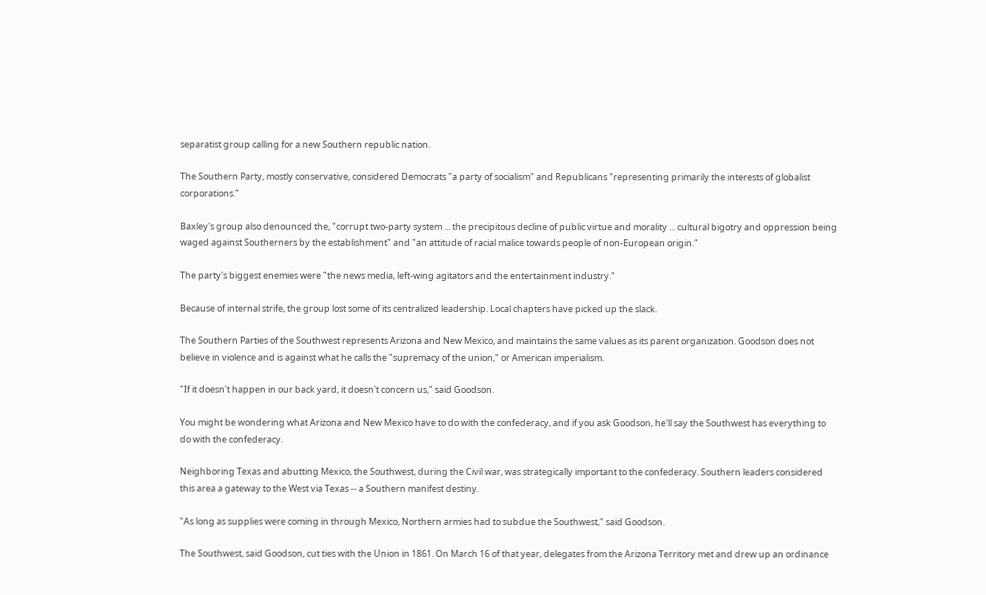separatist group calling for a new Southern republic nation.

The Southern Party, mostly conservative, considered Democrats "a party of socialism" and Republicans "representing primarily the interests of globalist corporations."

Baxley's group also denounced the, "corrupt two-party system ... the precipitous decline of public virtue and morality ... cultural bigotry and oppression being waged against Southerners by the establishment" and "an attitude of racial malice towards people of non-European origin."

The party's biggest enemies were "the news media, left-wing agitators and the entertainment industry."

Because of internal strife, the group lost some of its centralized leadership. Local chapters have picked up the slack.

The Southern Parties of the Southwest represents Arizona and New Mexico, and maintains the same values as its parent organization. Goodson does not believe in violence and is against what he calls the "supremacy of the union," or American imperialism.

"If it doesn't happen in our back yard, it doesn't concern us," said Goodson.

You might be wondering what Arizona and New Mexico have to do with the confederacy, and if you ask Goodson, he'll say the Southwest has everything to do with the confederacy.

Neighboring Texas and abutting Mexico, the Southwest, during the Civil war, was strategically important to the confederacy. Southern leaders considered this area a gateway to the West via Texas -- a Southern manifest destiny.

"As long as supplies were coming in through Mexico, Northern armies had to subdue the Southwest," said Goodson.

The Southwest, said Goodson, cut ties with the Union in 1861. On March 16 of that year, delegates from the Arizona Territory met and drew up an ordinance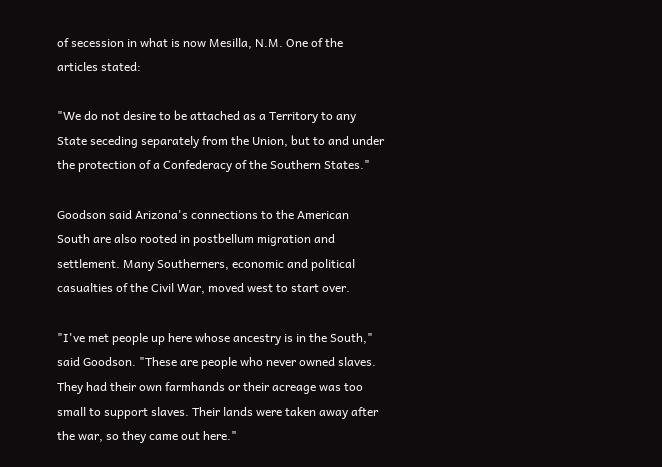of secession in what is now Mesilla, N.M. One of the articles stated:

"We do not desire to be attached as a Territory to any State seceding separately from the Union, but to and under the protection of a Confederacy of the Southern States."

Goodson said Arizona's connections to the American South are also rooted in postbellum migration and settlement. Many Southerners, economic and political casualties of the Civil War, moved west to start over.

"I've met people up here whose ancestry is in the South," said Goodson. "These are people who never owned slaves. They had their own farmhands or their acreage was too small to support slaves. Their lands were taken away after the war, so they came out here."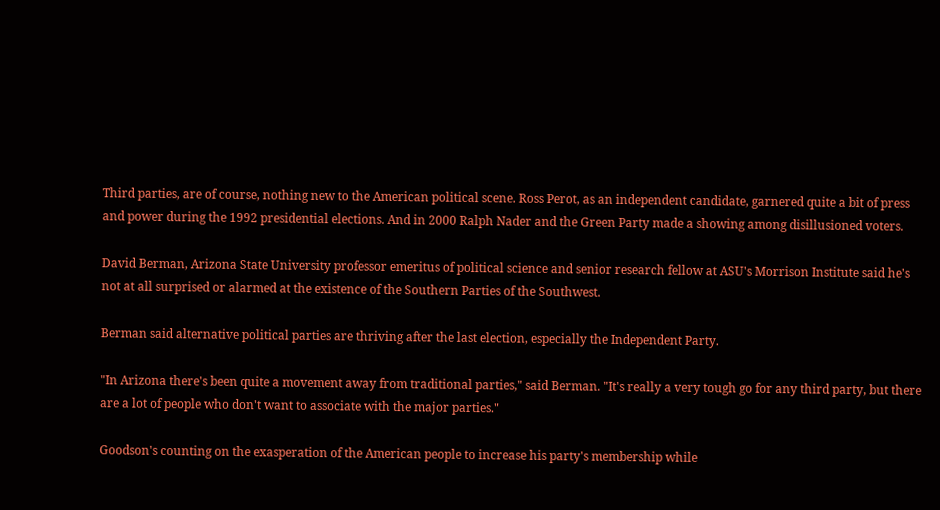Third parties, are of course, nothing new to the American political scene. Ross Perot, as an independent candidate, garnered quite a bit of press and power during the 1992 presidential elections. And in 2000 Ralph Nader and the Green Party made a showing among disillusioned voters.

David Berman, Arizona State University professor emeritus of political science and senior research fellow at ASU's Morrison Institute said he's not at all surprised or alarmed at the existence of the Southern Parties of the Southwest.

Berman said alternative political parties are thriving after the last election, especially the Independent Party.

"In Arizona there's been quite a movement away from traditional parties," said Berman. "It's really a very tough go for any third party, but there are a lot of people who don't want to associate with the major parties."

Goodson's counting on the exasperation of the American people to increase his party's membership while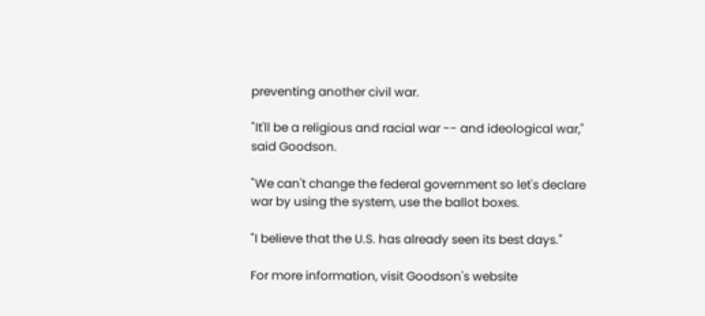preventing another civil war.

"It'll be a religious and racial war -- and ideological war," said Goodson.

"We can't change the federal government so let's declare war by using the system, use the ballot boxes.

"I believe that the U.S. has already seen its best days."

For more information, visit Goodson's website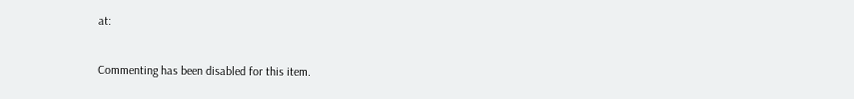at:

Commenting has been disabled for this item.